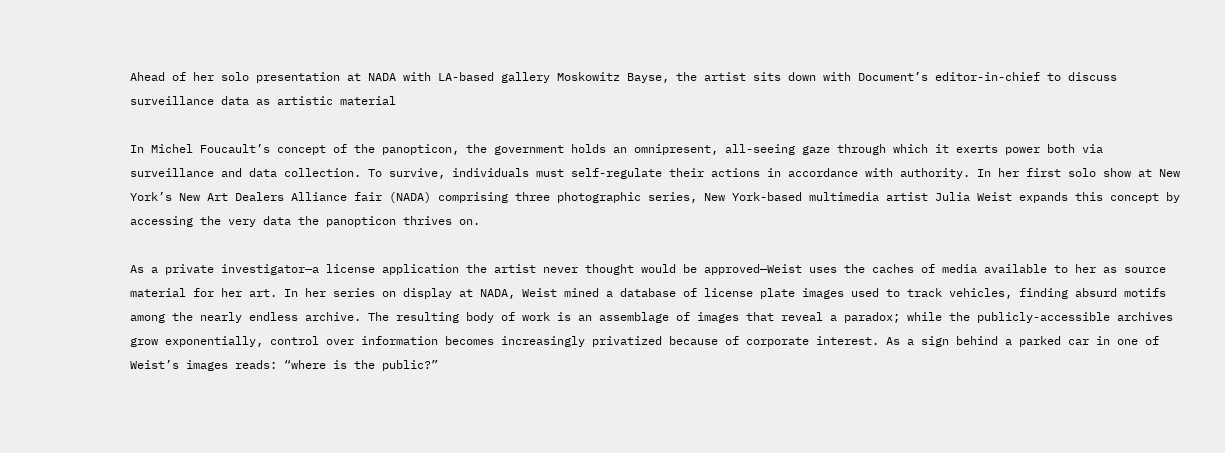Ahead of her solo presentation at NADA with LA-based gallery Moskowitz Bayse, the artist sits down with Document’s editor-in-chief to discuss surveillance data as artistic material

In Michel Foucault’s concept of the panopticon, the government holds an omnipresent, all-seeing gaze through which it exerts power both via surveillance and data collection. To survive, individuals must self-regulate their actions in accordance with authority. In her first solo show at New York’s New Art Dealers Alliance fair (NADA) comprising three photographic series, New York-based multimedia artist Julia Weist expands this concept by accessing the very data the panopticon thrives on.

As a private investigator—a license application the artist never thought would be approved—Weist uses the caches of media available to her as source material for her art. In her series on display at NADA, Weist mined a database of license plate images used to track vehicles, finding absurd motifs among the nearly endless archive. The resulting body of work is an assemblage of images that reveal a paradox; while the publicly-accessible archives grow exponentially, control over information becomes increasingly privatized because of corporate interest. As a sign behind a parked car in one of Weist’s images reads: “where is the public?”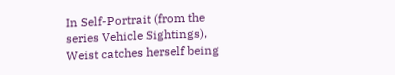In Self-Portrait (from the series Vehicle Sightings), Weist catches herself being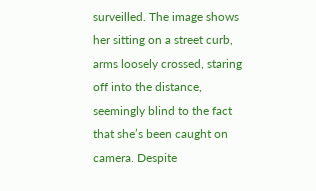surveilled. The image shows her sitting on a street curb, arms loosely crossed, staring off into the distance, seemingly blind to the fact that she’s been caught on camera. Despite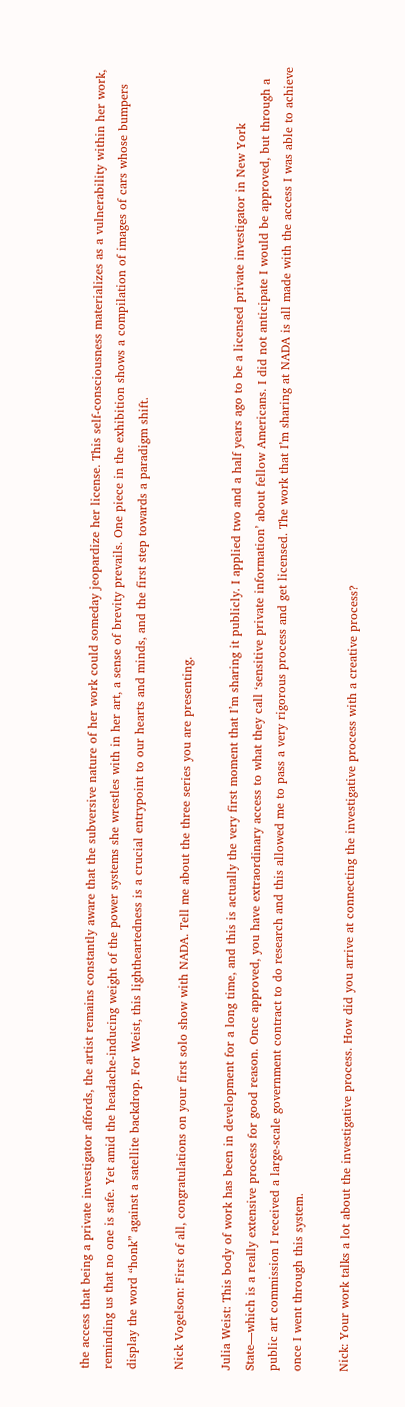the access that being a private investigator affords, the artist remains constantly aware that the subversive nature of her work could someday jeopardize her license. This self-consciousness materializes as a vulnerability within her work, reminding us that no one is safe. Yet amid the headache-inducing weight of the power systems she wrestles with in her art, a sense of brevity prevails. One piece in the exhibition shows a compilation of images of cars whose bumpers display the word “honk” against a satellite backdrop. For Weist, this lightheartedness is a crucial entrypoint to our hearts and minds, and the first step towards a paradigm shift.

Nick Vogelson: First of all, congratulations on your first solo show with NADA. Tell me about the three series you are presenting.

Julia Weist: This body of work has been in development for a long time, and this is actually the very first moment that I’m sharing it publicly. I applied two and a half years ago to be a licensed private investigator in New York State—which is a really extensive process for good reason. Once approved, you have extraordinary access to what they call ‘sensitive private information’ about fellow Americans. I did not anticipate I would be approved, but through a public art commission I received a large-scale government contract to do research and this allowed me to pass a very rigorous process and get licensed. The work that I’m sharing at NADA is all made with the access I was able to achieve once I went through this system.

Nick: Your work talks a lot about the investigative process. How did you arrive at connecting the investigative process with a creative process?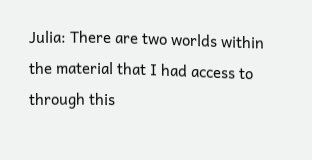Julia: There are two worlds within the material that I had access to through this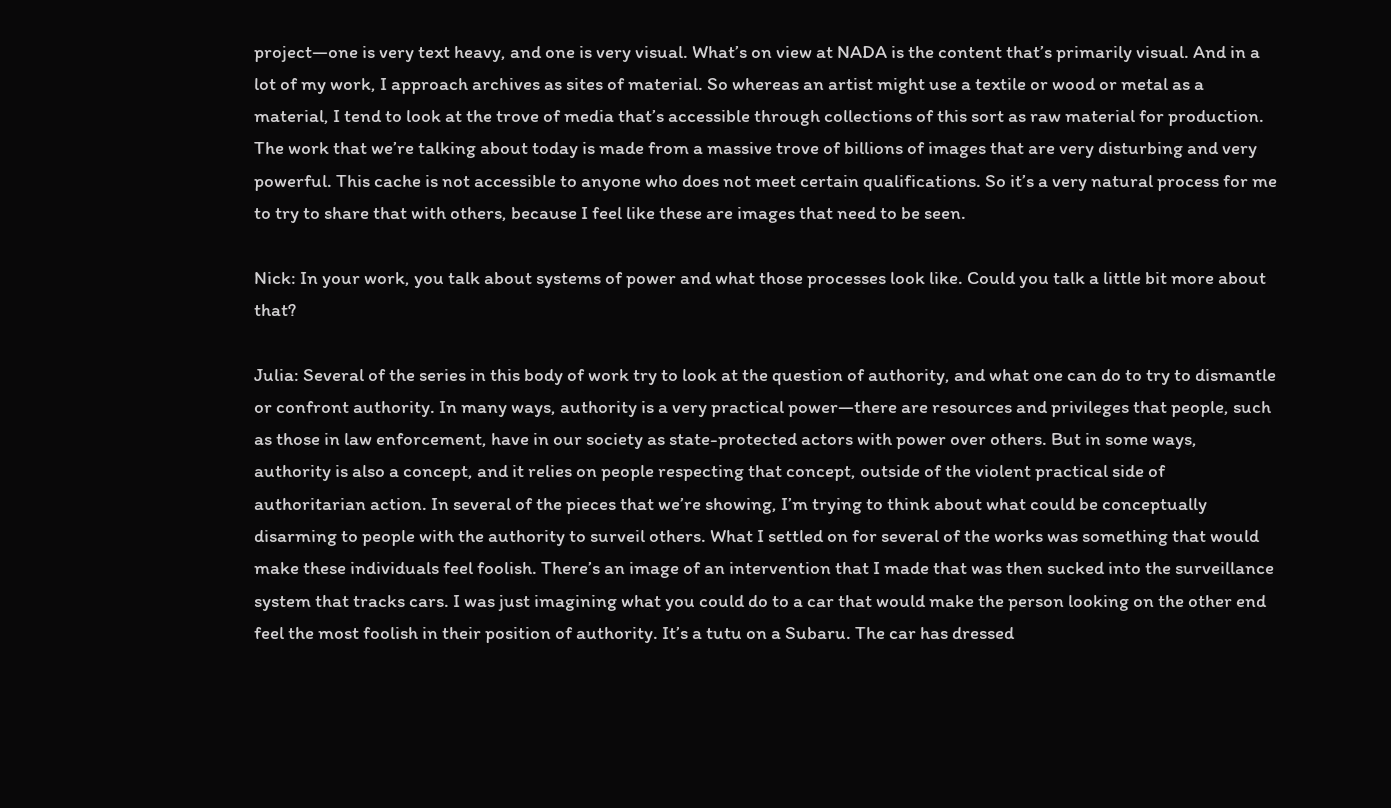project—one is very text heavy, and one is very visual. What’s on view at NADA is the content that’s primarily visual. And in a lot of my work, I approach archives as sites of material. So whereas an artist might use a textile or wood or metal as a material, I tend to look at the trove of media that’s accessible through collections of this sort as raw material for production. The work that we’re talking about today is made from a massive trove of billions of images that are very disturbing and very powerful. This cache is not accessible to anyone who does not meet certain qualifications. So it’s a very natural process for me to try to share that with others, because I feel like these are images that need to be seen.

Nick: In your work, you talk about systems of power and what those processes look like. Could you talk a little bit more about that?

Julia: Several of the series in this body of work try to look at the question of authority, and what one can do to try to dismantle or confront authority. In many ways, authority is a very practical power—there are resources and privileges that people, such as those in law enforcement, have in our society as state-protected actors with power over others. But in some ways, authority is also a concept, and it relies on people respecting that concept, outside of the violent practical side of authoritarian action. In several of the pieces that we’re showing, I’m trying to think about what could be conceptually disarming to people with the authority to surveil others. What I settled on for several of the works was something that would make these individuals feel foolish. There’s an image of an intervention that I made that was then sucked into the surveillance system that tracks cars. I was just imagining what you could do to a car that would make the person looking on the other end feel the most foolish in their position of authority. It’s a tutu on a Subaru. The car has dressed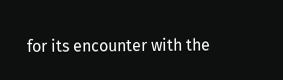for its encounter with the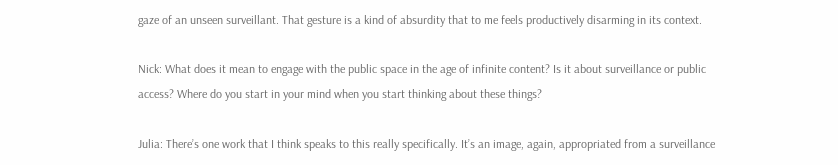gaze of an unseen surveillant. That gesture is a kind of absurdity that to me feels productively disarming in its context.

Nick: What does it mean to engage with the public space in the age of infinite content? Is it about surveillance or public access? Where do you start in your mind when you start thinking about these things?

Julia: There’s one work that I think speaks to this really specifically. It’s an image, again, appropriated from a surveillance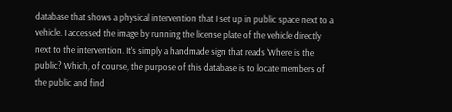database that shows a physical intervention that I set up in public space next to a vehicle. I accessed the image by running the license plate of the vehicle directly next to the intervention. It’s simply a handmade sign that reads ‘Where is the public? Which, of course, the purpose of this database is to locate members of the public and find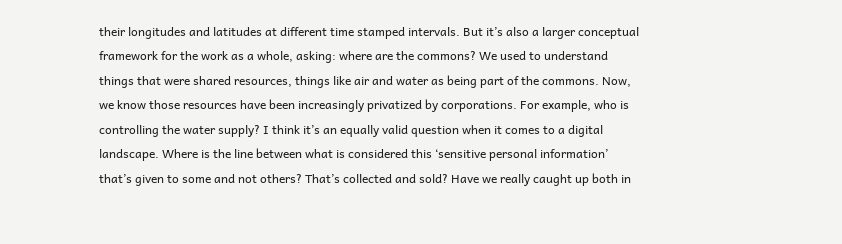their longitudes and latitudes at different time stamped intervals. But it’s also a larger conceptual framework for the work as a whole, asking: where are the commons? We used to understand things that were shared resources, things like air and water as being part of the commons. Now, we know those resources have been increasingly privatized by corporations. For example, who is controlling the water supply? I think it’s an equally valid question when it comes to a digital landscape. Where is the line between what is considered this ‘sensitive personal information’ that’s given to some and not others? That’s collected and sold? Have we really caught up both in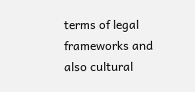terms of legal frameworks and also cultural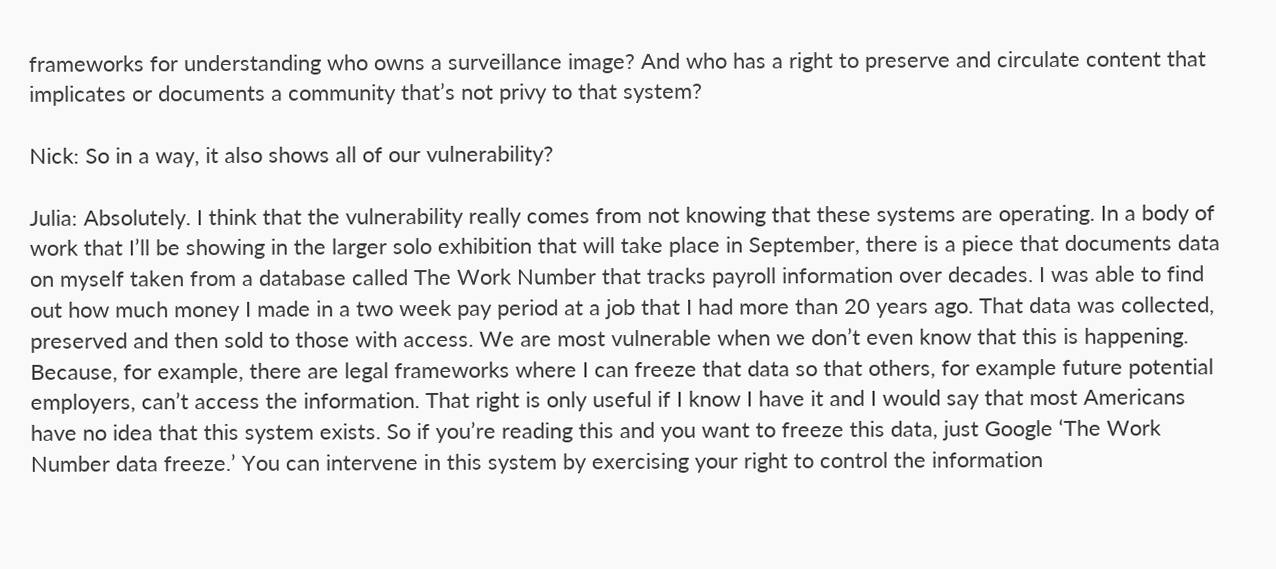frameworks for understanding who owns a surveillance image? And who has a right to preserve and circulate content that implicates or documents a community that’s not privy to that system?

Nick: So in a way, it also shows all of our vulnerability?

Julia: Absolutely. I think that the vulnerability really comes from not knowing that these systems are operating. In a body of work that I’ll be showing in the larger solo exhibition that will take place in September, there is a piece that documents data on myself taken from a database called The Work Number that tracks payroll information over decades. I was able to find out how much money I made in a two week pay period at a job that I had more than 20 years ago. That data was collected, preserved and then sold to those with access. We are most vulnerable when we don’t even know that this is happening. Because, for example, there are legal frameworks where I can freeze that data so that others, for example future potential employers, can’t access the information. That right is only useful if I know I have it and I would say that most Americans have no idea that this system exists. So if you’re reading this and you want to freeze this data, just Google ‘The Work Number data freeze.’ You can intervene in this system by exercising your right to control the information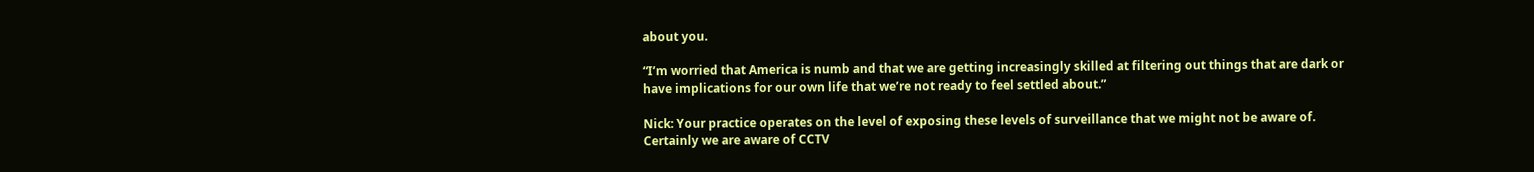about you.

“I’m worried that America is numb and that we are getting increasingly skilled at filtering out things that are dark or have implications for our own life that we’re not ready to feel settled about.”

Nick: Your practice operates on the level of exposing these levels of surveillance that we might not be aware of. Certainly we are aware of CCTV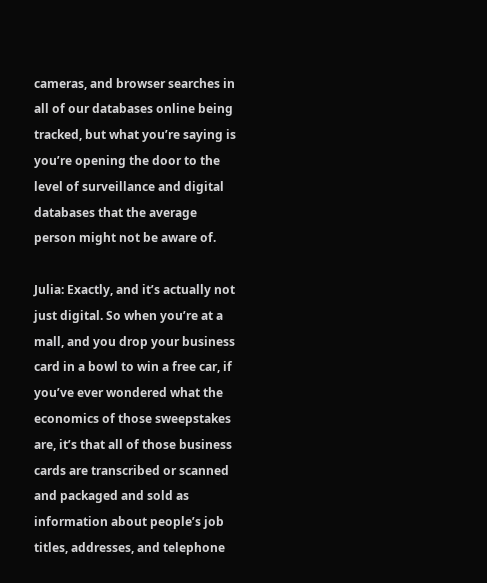cameras, and browser searches in all of our databases online being tracked, but what you’re saying is you’re opening the door to the level of surveillance and digital databases that the average person might not be aware of.

Julia: Exactly, and it’s actually not just digital. So when you’re at a mall, and you drop your business card in a bowl to win a free car, if you’ve ever wondered what the economics of those sweepstakes are, it’s that all of those business cards are transcribed or scanned and packaged and sold as information about people’s job titles, addresses, and telephone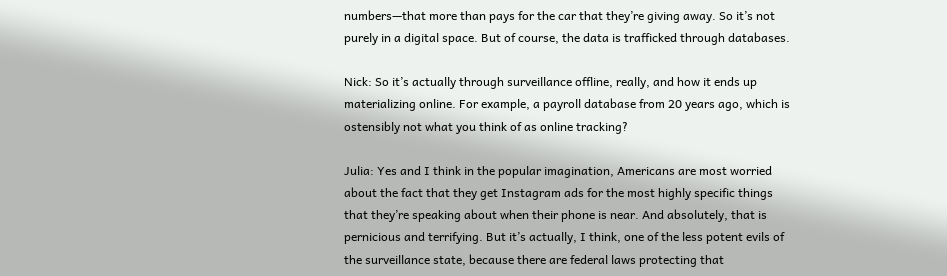numbers—that more than pays for the car that they’re giving away. So it’s not purely in a digital space. But of course, the data is trafficked through databases.

Nick: So it’s actually through surveillance offline, really, and how it ends up materializing online. For example, a payroll database from 20 years ago, which is ostensibly not what you think of as online tracking?

Julia: Yes and I think in the popular imagination, Americans are most worried about the fact that they get Instagram ads for the most highly specific things that they’re speaking about when their phone is near. And absolutely, that is pernicious and terrifying. But it’s actually, I think, one of the less potent evils of the surveillance state, because there are federal laws protecting that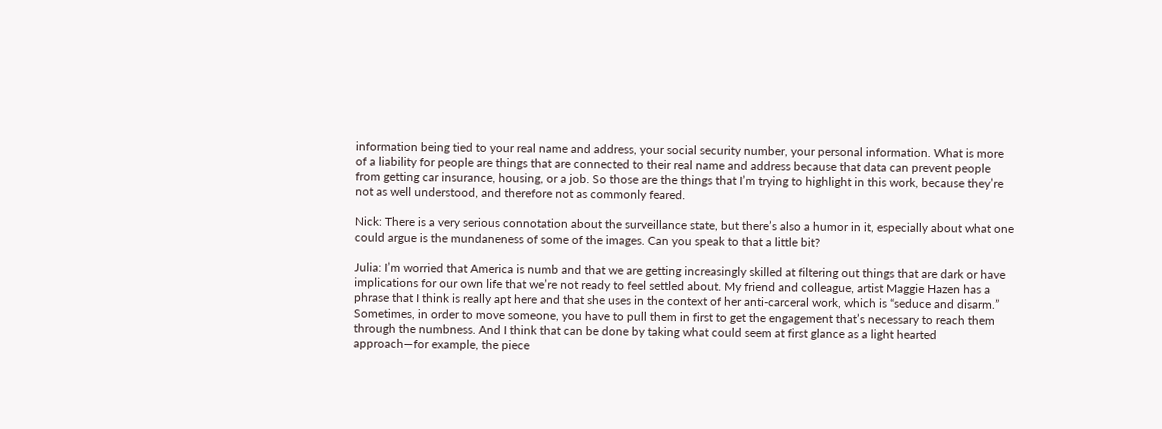information being tied to your real name and address, your social security number, your personal information. What is more of a liability for people are things that are connected to their real name and address because that data can prevent people from getting car insurance, housing, or a job. So those are the things that I’m trying to highlight in this work, because they’re not as well understood, and therefore not as commonly feared.

Nick: There is a very serious connotation about the surveillance state, but there’s also a humor in it, especially about what one could argue is the mundaneness of some of the images. Can you speak to that a little bit?

Julia: I’m worried that America is numb and that we are getting increasingly skilled at filtering out things that are dark or have implications for our own life that we’re not ready to feel settled about. My friend and colleague, artist Maggie Hazen has a phrase that I think is really apt here and that she uses in the context of her anti-carceral work, which is “seduce and disarm.” Sometimes, in order to move someone, you have to pull them in first to get the engagement that’s necessary to reach them through the numbness. And I think that can be done by taking what could seem at first glance as a light hearted approach—for example, the piece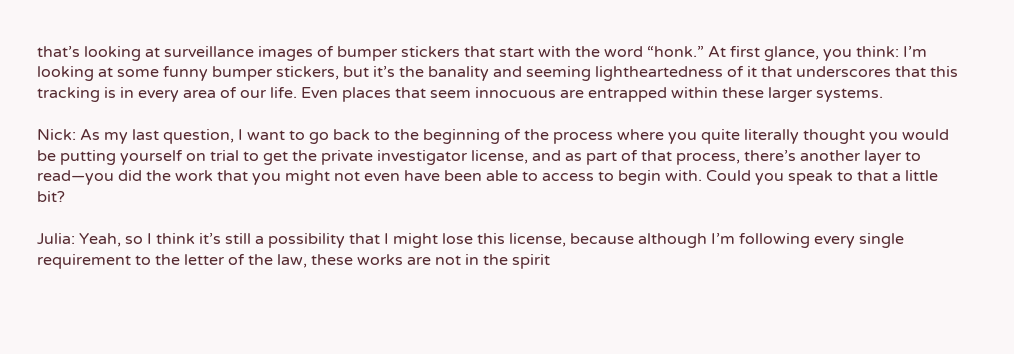that’s looking at surveillance images of bumper stickers that start with the word “honk.” At first glance, you think: I’m looking at some funny bumper stickers, but it’s the banality and seeming lightheartedness of it that underscores that this tracking is in every area of our life. Even places that seem innocuous are entrapped within these larger systems.

Nick: As my last question, I want to go back to the beginning of the process where you quite literally thought you would be putting yourself on trial to get the private investigator license, and as part of that process, there’s another layer to read—you did the work that you might not even have been able to access to begin with. Could you speak to that a little bit?

Julia: Yeah, so I think it’s still a possibility that I might lose this license, because although I’m following every single requirement to the letter of the law, these works are not in the spirit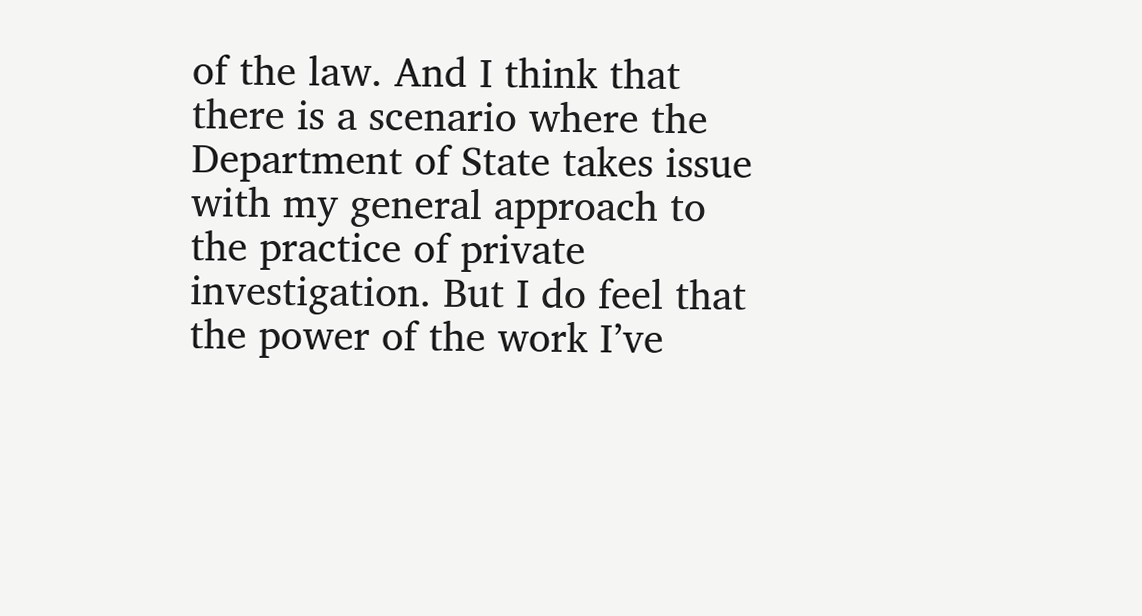of the law. And I think that there is a scenario where the Department of State takes issue with my general approach to the practice of private investigation. But I do feel that the power of the work I’ve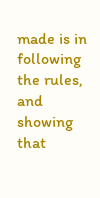made is in following the rules, and showing that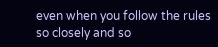even when you follow the rules so closely and so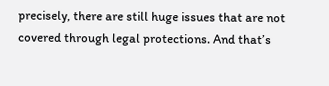precisely, there are still huge issues that are not covered through legal protections. And that’s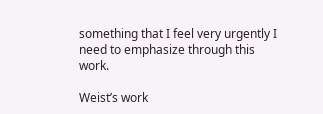something that I feel very urgently I need to emphasize through this work.

Weist’s work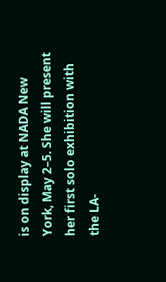is on display at NADA New York, May 2–5. She will present her first solo exhibition with the LA-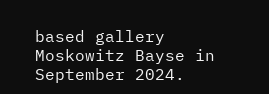based gallery Moskowitz Bayse in September 2024.